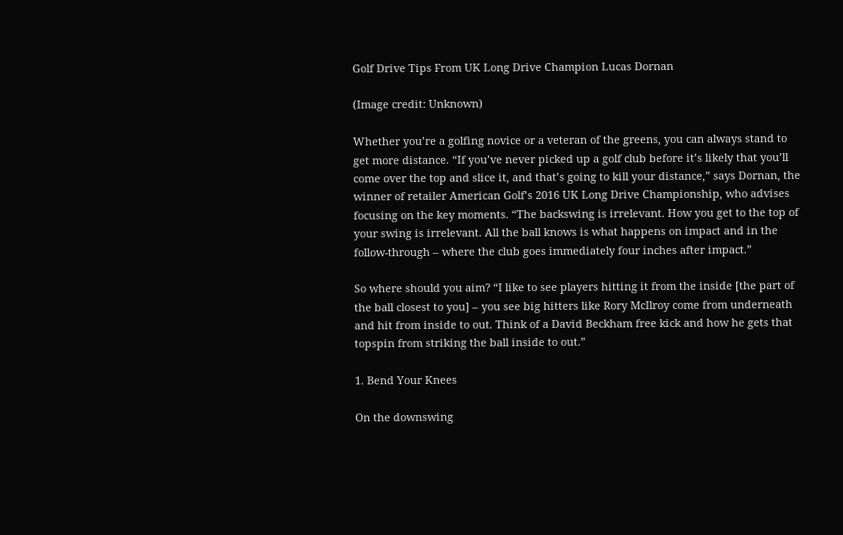Golf Drive Tips From UK Long Drive Champion Lucas Dornan

(Image credit: Unknown)

Whether you’re a golfing novice or a veteran of the greens, you can always stand to get more distance. “If you’ve never picked up a golf club before it’s likely that you’ll come over the top and slice it, and that’s going to kill your distance,” says Dornan, the winner of retailer American Golf’s 2016 UK Long Drive Championship, who advises focusing on the key moments. “The backswing is irrelevant. How you get to the top of your swing is irrelevant. All the ball knows is what happens on impact and in the follow-through – where the club goes immediately four inches after impact.”

So where should you aim? “I like to see players hitting it from the inside [the part of the ball closest to you] – you see big hitters like Rory McIlroy come from underneath and hit from inside to out. Think of a David Beckham free kick and how he gets that topspin from striking the ball inside to out.”

1. Bend Your Knees

On the downswing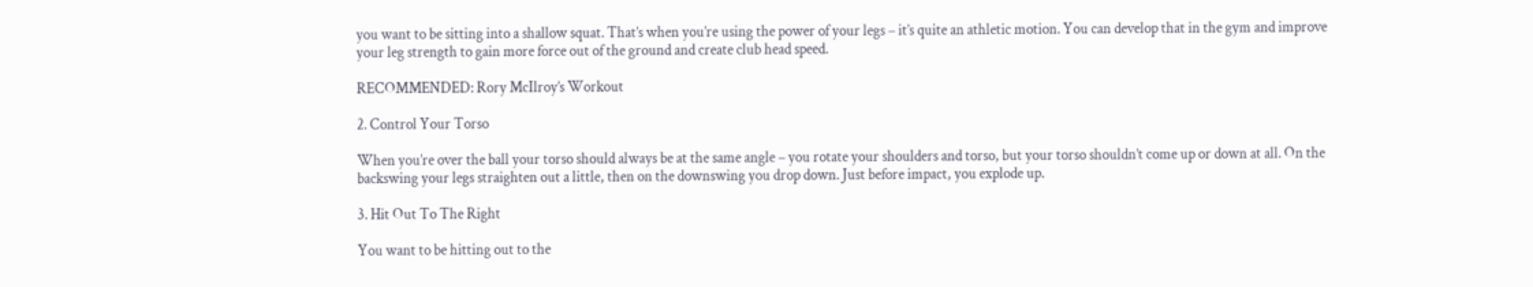you want to be sitting into a shallow squat. That’s when you’re using the power of your legs – it’s quite an athletic motion. You can develop that in the gym and improve your leg strength to gain more force out of the ground and create club head speed.

RECOMMENDED: Rory McIlroy’s Workout

2. Control Your Torso

When you’re over the ball your torso should always be at the same angle – you rotate your shoulders and torso, but your torso shouldn’t come up or down at all. On the backswing your legs straighten out a little, then on the downswing you drop down. Just before impact, you explode up.

3. Hit Out To The Right

You want to be hitting out to the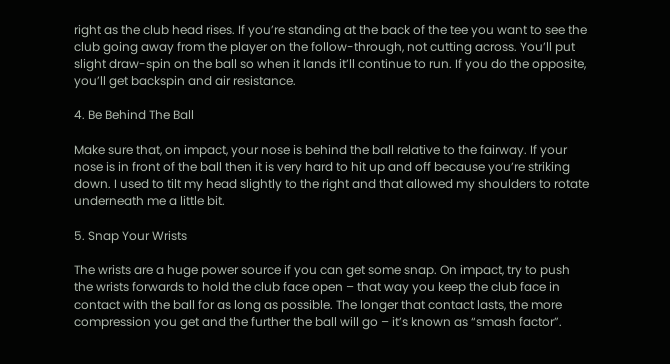right as the club head rises. If you’re standing at the back of the tee you want to see the club going away from the player on the follow-through, not cutting across. You’ll put slight draw-spin on the ball so when it lands it’ll continue to run. If you do the opposite, you’ll get backspin and air resistance.

4. Be Behind The Ball

Make sure that, on impact, your nose is behind the ball relative to the fairway. If your nose is in front of the ball then it is very hard to hit up and off because you’re striking down. I used to tilt my head slightly to the right and that allowed my shoulders to rotate underneath me a little bit.

5. Snap Your Wrists

The wrists are a huge power source if you can get some snap. On impact, try to push the wrists forwards to hold the club face open – that way you keep the club face in contact with the ball for as long as possible. The longer that contact lasts, the more compression you get and the further the ball will go – it’s known as “smash factor”.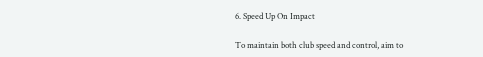6. Speed Up On Impact

To maintain both club speed and control, aim to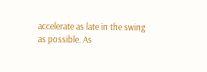accelerate as late in the swing as possible. As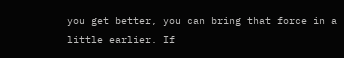you get better, you can bring that force in a little earlier. If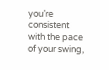you’re consistent with the pace of your swing,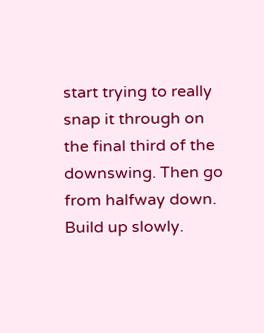start trying to really snap it through on the final third of the downswing. Then go from halfway down. Build up slowly.